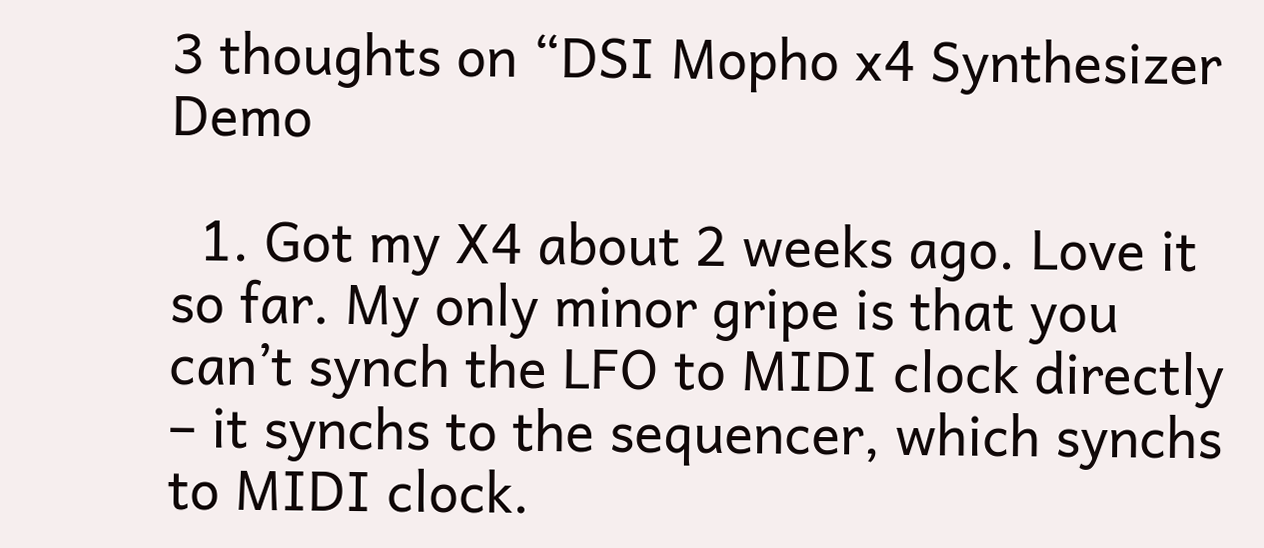3 thoughts on “DSI Mopho x4 Synthesizer Demo

  1. Got my X4 about 2 weeks ago. Love it so far. My only minor gripe is that you can’t synch the LFO to MIDI clock directly – it synchs to the sequencer, which synchs to MIDI clock.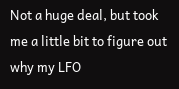Not a huge deal, but took me a little bit to figure out why my LFO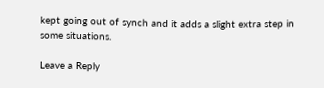kept going out of synch and it adds a slight extra step in some situations.

Leave a Reply